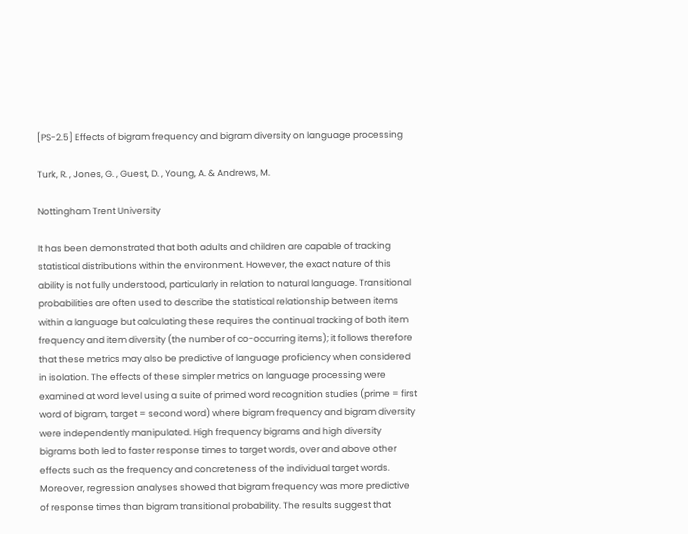[PS-2.5] Effects of bigram frequency and bigram diversity on language processing

Turk, R. , Jones, G. , Guest, D. , Young, A. & Andrews, M.

Nottingham Trent University

It has been demonstrated that both adults and children are capable of tracking statistical distributions within the environment. However, the exact nature of this ability is not fully understood, particularly in relation to natural language. Transitional probabilities are often used to describe the statistical relationship between items within a language but calculating these requires the continual tracking of both item frequency and item diversity (the number of co-occurring items); it follows therefore that these metrics may also be predictive of language proficiency when considered in isolation. The effects of these simpler metrics on language processing were examined at word level using a suite of primed word recognition studies (prime = first word of bigram, target = second word) where bigram frequency and bigram diversity were independently manipulated. High frequency bigrams and high diversity bigrams both led to faster response times to target words, over and above other effects such as the frequency and concreteness of the individual target words. Moreover, regression analyses showed that bigram frequency was more predictive of response times than bigram transitional probability. The results suggest that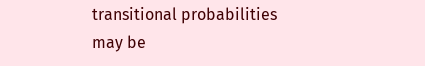transitional probabilities may be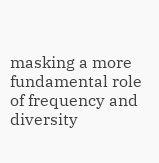masking a more fundamental role of frequency and diversity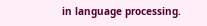in language processing.